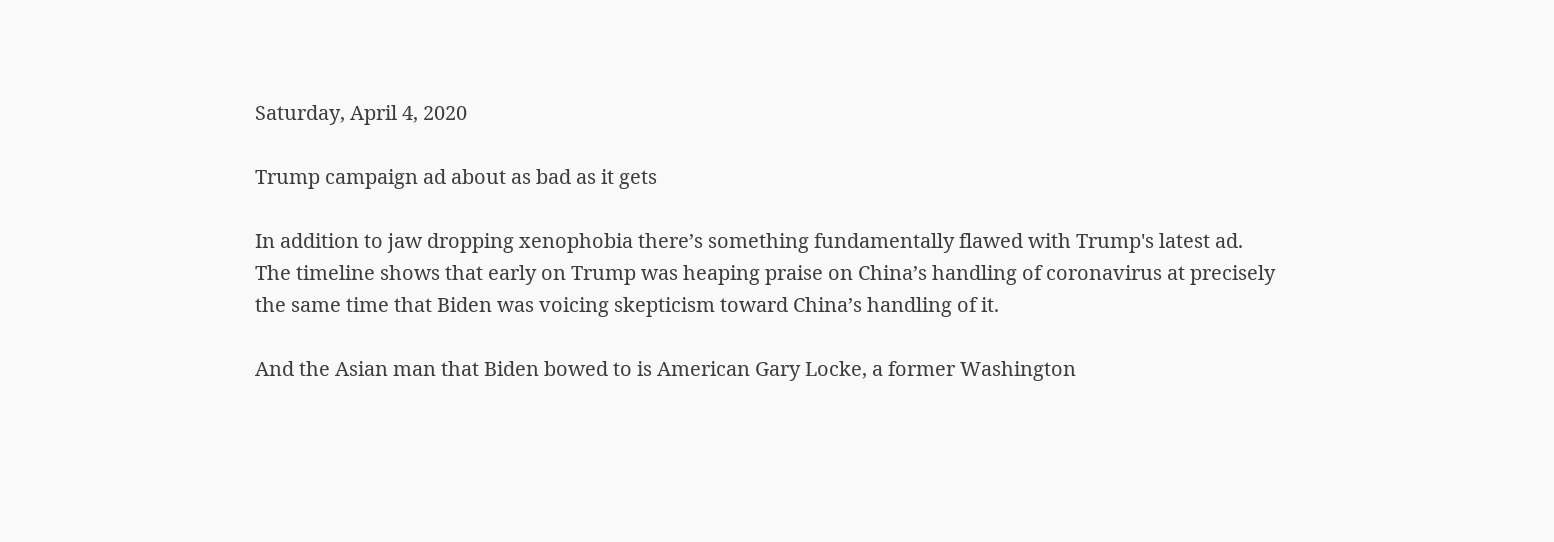Saturday, April 4, 2020

Trump campaign ad about as bad as it gets

In addition to jaw dropping xenophobia there’s something fundamentally flawed with Trump's latest ad. The timeline shows that early on Trump was heaping praise on China’s handling of coronavirus at precisely the same time that Biden was voicing skepticism toward China’s handling of it.

And the Asian man that Biden bowed to is American Gary Locke, a former Washington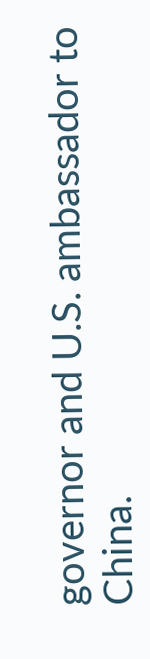governor and U.S. ambassador to China.